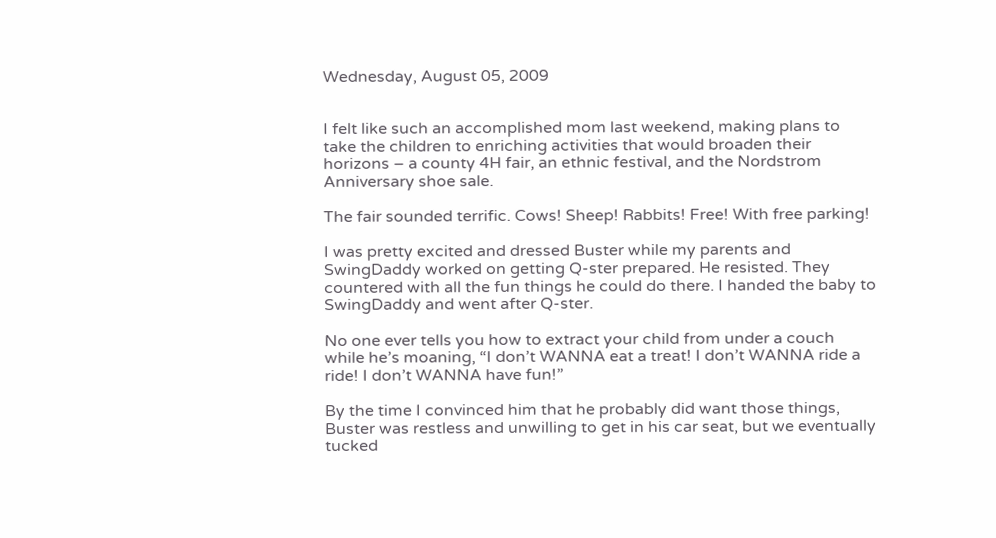Wednesday, August 05, 2009


I felt like such an accomplished mom last weekend, making plans to take the children to enriching activities that would broaden their horizons – a county 4H fair, an ethnic festival, and the Nordstrom Anniversary shoe sale.

The fair sounded terrific. Cows! Sheep! Rabbits! Free! With free parking!

I was pretty excited and dressed Buster while my parents and SwingDaddy worked on getting Q-ster prepared. He resisted. They countered with all the fun things he could do there. I handed the baby to SwingDaddy and went after Q-ster.

No one ever tells you how to extract your child from under a couch while he’s moaning, “I don’t WANNA eat a treat! I don’t WANNA ride a ride! I don’t WANNA have fun!”

By the time I convinced him that he probably did want those things, Buster was restless and unwilling to get in his car seat, but we eventually tucked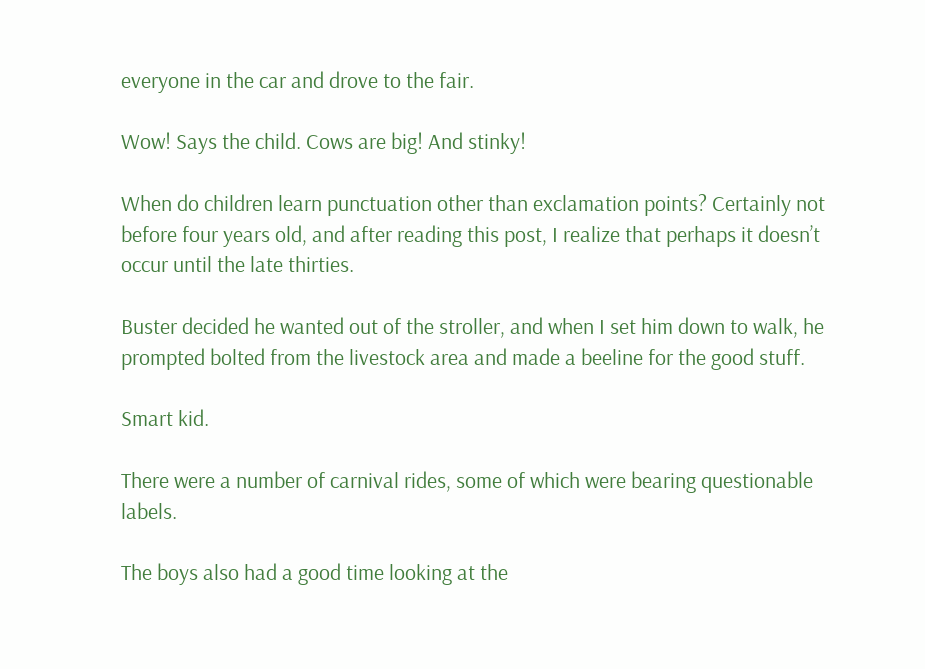everyone in the car and drove to the fair.

Wow! Says the child. Cows are big! And stinky!

When do children learn punctuation other than exclamation points? Certainly not before four years old, and after reading this post, I realize that perhaps it doesn’t occur until the late thirties.

Buster decided he wanted out of the stroller, and when I set him down to walk, he prompted bolted from the livestock area and made a beeline for the good stuff.

Smart kid.

There were a number of carnival rides, some of which were bearing questionable labels.

The boys also had a good time looking at the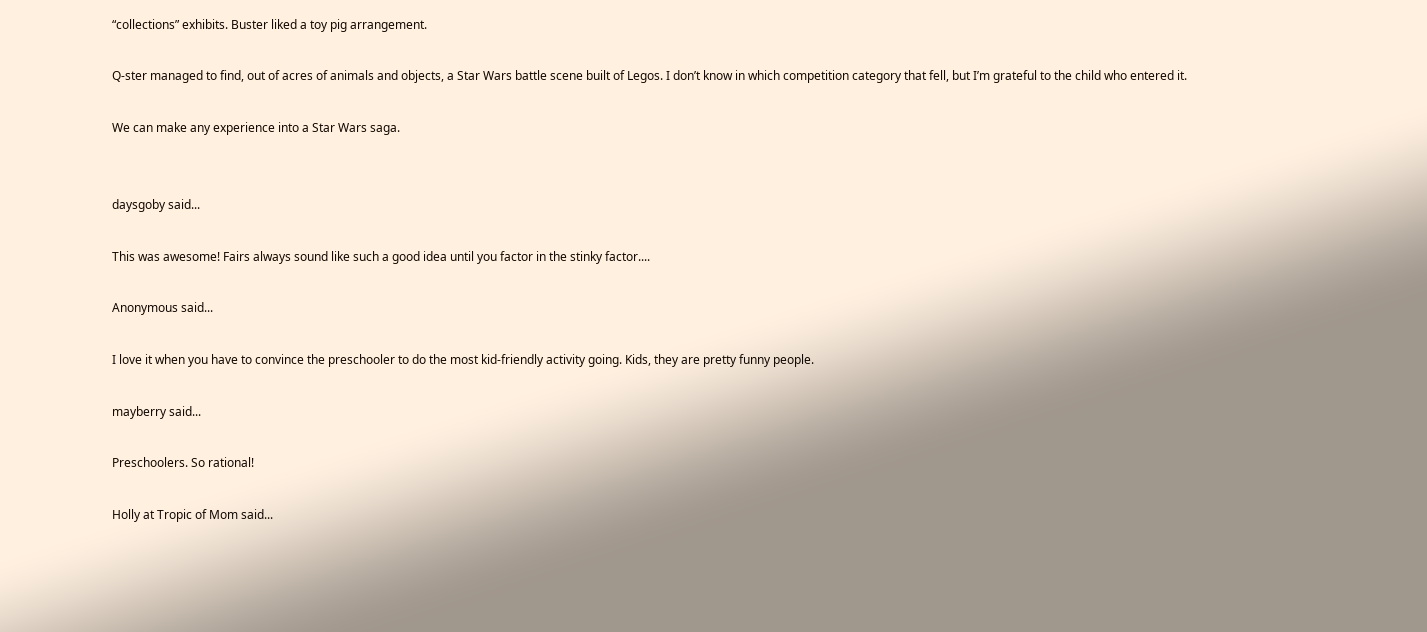“collections” exhibits. Buster liked a toy pig arrangement.

Q-ster managed to find, out of acres of animals and objects, a Star Wars battle scene built of Legos. I don’t know in which competition category that fell, but I’m grateful to the child who entered it.

We can make any experience into a Star Wars saga.


daysgoby said...

This was awesome! Fairs always sound like such a good idea until you factor in the stinky factor....

Anonymous said...

I love it when you have to convince the preschooler to do the most kid-friendly activity going. Kids, they are pretty funny people.

mayberry said...

Preschoolers. So rational!

Holly at Tropic of Mom said...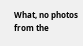What, no photos from the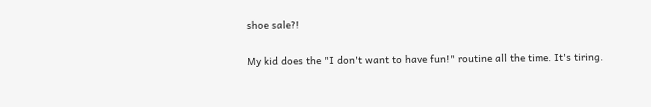shoe sale?!

My kid does the "I don't want to have fun!" routine all the time. It's tiring.